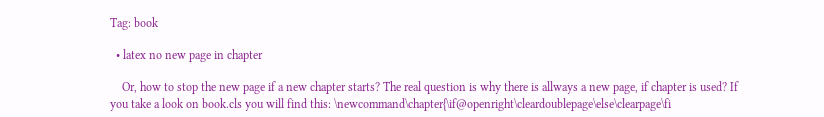Tag: book

  • latex no new page in chapter

    Or, how to stop the new page if a new chapter starts? The real question is why there is allways a new page, if chapter is used? If you take a look on book.cls you will find this: \newcommand\chapter{\if@openright\cleardoublepage\else\clearpage\fi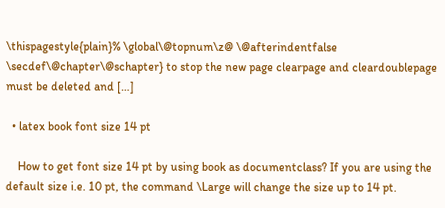\thispagestyle{plain}% \global\@topnum\z@ \@afterindentfalse \secdef\@chapter\@schapter} to stop the new page clearpage and cleardoublepage must be deleted and […]

  • latex book font size 14 pt

    How to get font size 14 pt by using book as documentclass? If you are using the default size i.e. 10 pt, the command \Large will change the size up to 14 pt.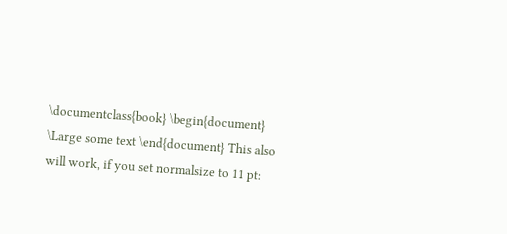\documentclass{book} \begin{document} \Large some text \end{document} This also will work, if you set normalsize to 11 pt: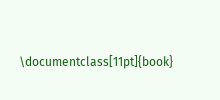\documentclass[11pt]{book}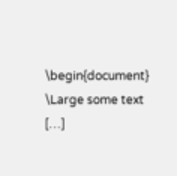\begin{document} \Large some text […]